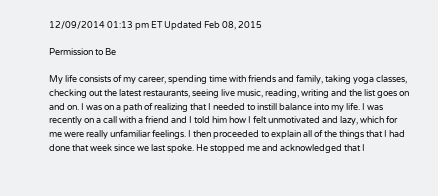12/09/2014 01:13 pm ET Updated Feb 08, 2015

Permission to Be

My life consists of my career, spending time with friends and family, taking yoga classes, checking out the latest restaurants, seeing live music, reading, writing and the list goes on and on. I was on a path of realizing that I needed to instill balance into my life. I was recently on a call with a friend and I told him how I felt unmotivated and lazy, which for me were really unfamiliar feelings. I then proceeded to explain all of the things that I had done that week since we last spoke. He stopped me and acknowledged that I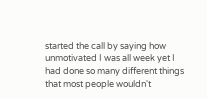started the call by saying how unmotivated I was all week yet I had done so many different things that most people wouldn't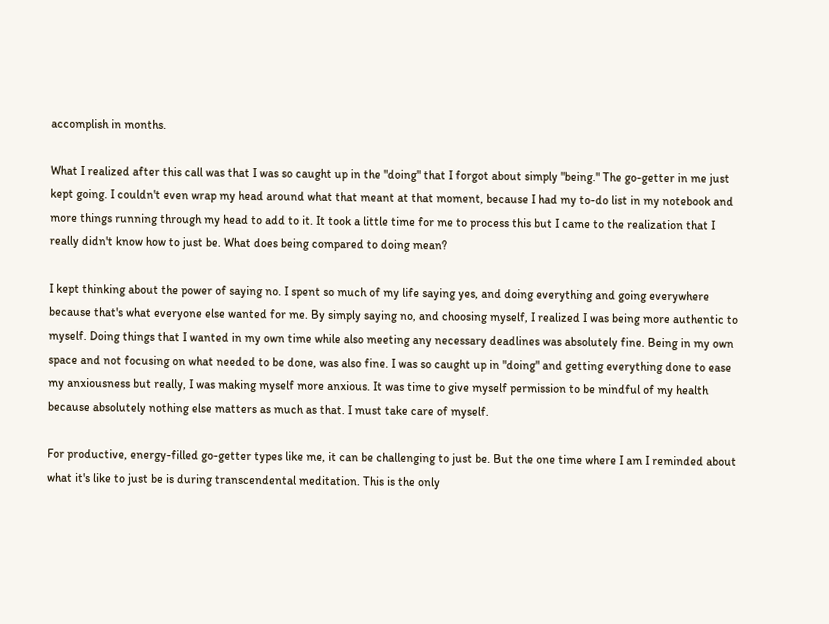accomplish in months.

What I realized after this call was that I was so caught up in the "doing" that I forgot about simply "being." The go-getter in me just kept going. I couldn't even wrap my head around what that meant at that moment, because I had my to-do list in my notebook and more things running through my head to add to it. It took a little time for me to process this but I came to the realization that I really didn't know how to just be. What does being compared to doing mean?

I kept thinking about the power of saying no. I spent so much of my life saying yes, and doing everything and going everywhere because that's what everyone else wanted for me. By simply saying no, and choosing myself, I realized I was being more authentic to myself. Doing things that I wanted in my own time while also meeting any necessary deadlines was absolutely fine. Being in my own space and not focusing on what needed to be done, was also fine. I was so caught up in "doing" and getting everything done to ease my anxiousness but really, I was making myself more anxious. It was time to give myself permission to be mindful of my health because absolutely nothing else matters as much as that. I must take care of myself.

For productive, energy-filled go-getter types like me, it can be challenging to just be. But the one time where I am I reminded about what it's like to just be is during transcendental meditation. This is the only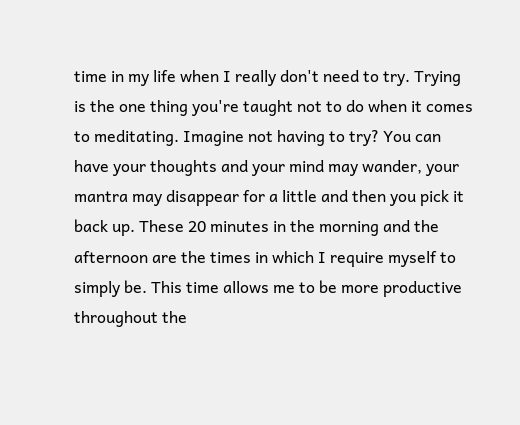time in my life when I really don't need to try. Trying is the one thing you're taught not to do when it comes to meditating. Imagine not having to try? You can have your thoughts and your mind may wander, your mantra may disappear for a little and then you pick it back up. These 20 minutes in the morning and the afternoon are the times in which I require myself to simply be. This time allows me to be more productive throughout the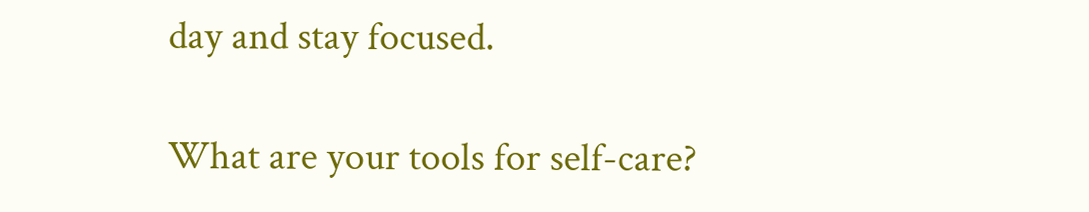day and stay focused.

What are your tools for self-care?